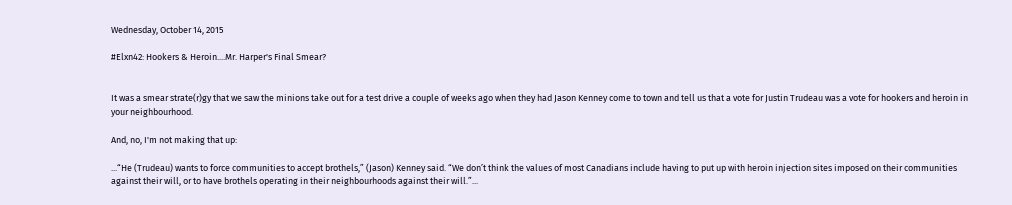Wednesday, October 14, 2015

#Elxn42: Hookers & Heroin....Mr. Harper's Final Smear?


It was a smear strate(r)gy that we saw the minions take out for a test drive a couple of weeks ago when they had Jason Kenney come to town and tell us that a vote for Justin Trudeau was a vote for hookers and heroin in your neighbourhood.

And, no, I'm not making that up:

...“He (Trudeau) wants to force communities to accept brothels,” (Jason) Kenney said. “We don’t think the values of most Canadians include having to put up with heroin injection sites imposed on their communities against their will, or to have brothels operating in their neighbourhoods against their will.”...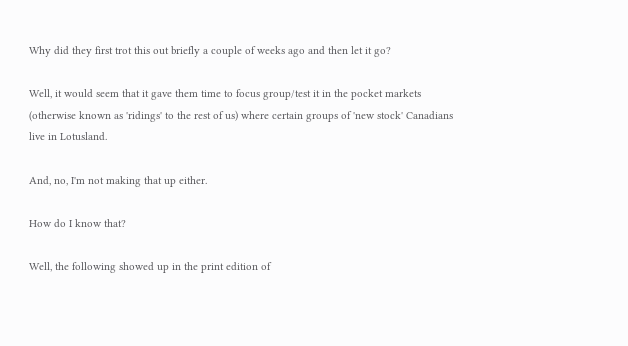Why did they first trot this out briefly a couple of weeks ago and then let it go?

Well, it would seem that it gave them time to focus group/test it in the pocket markets (otherwise known as 'ridings' to the rest of us) where certain groups of 'new stock' Canadians live in Lotusland.

And, no, I'm not making that up either.

How do I know that?

Well, the following showed up in the print edition of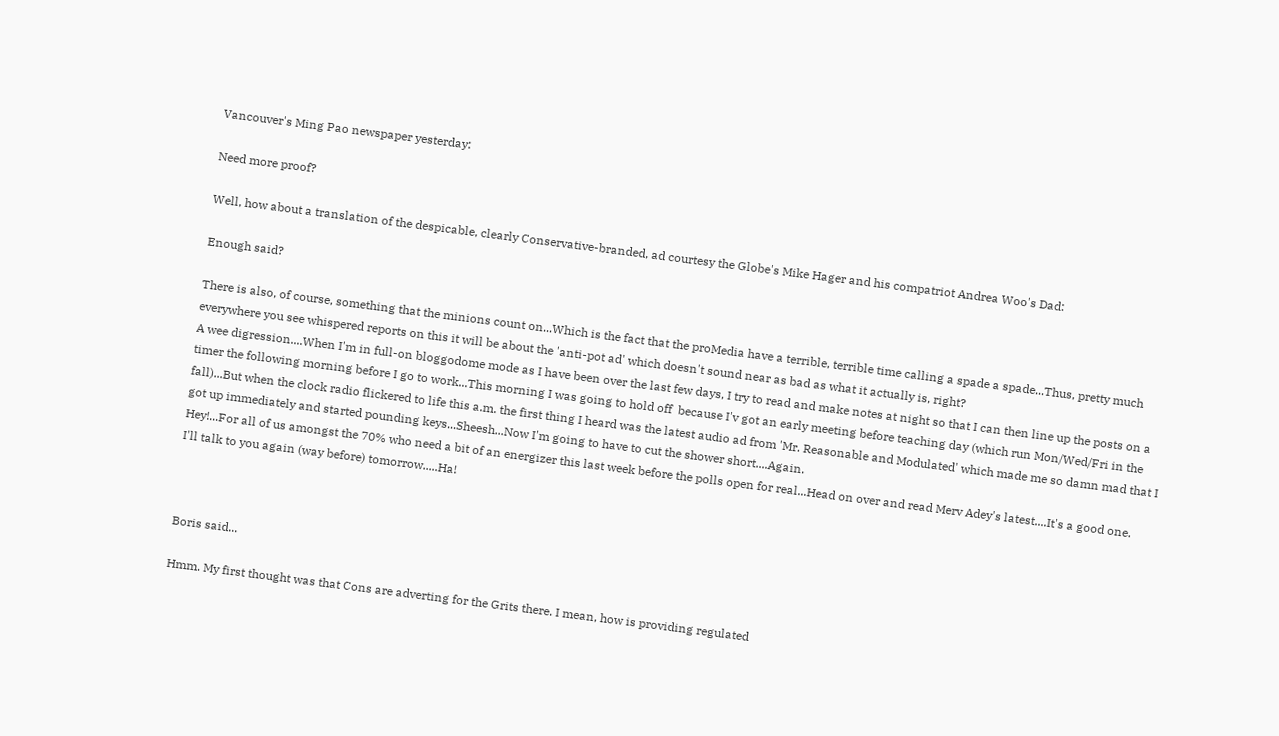Vancouver's Ming Pao newspaper yesterday:

Need more proof?

Well, how about a translation of the despicable, clearly Conservative-branded, ad courtesy the Globe's Mike Hager and his compatriot Andrea Woo's Dad:

Enough said?

There is also, of course, something that the minions count on...Which is the fact that the proMedia have a terrible, terrible time calling a spade a spade...Thus, pretty much everywhere you see whispered reports on this it will be about the 'anti-pot ad' which doesn't sound near as bad as what it actually is, right?
A wee digression....When I'm in full-on bloggodome mode as I have been over the last few days, I try to read and make notes at night so that I can then line up the posts on a timer the following morning before I go to work...This morning I was going to hold off  because I'v got an early meeting before teaching day (which run Mon/Wed/Fri in the fall)...But when the clock radio flickered to life this a.m. the first thing I heard was the latest audio ad from 'Mr. Reasonable and Modulated' which made me so damn mad that I got up immediately and started pounding keys...Sheesh...Now I'm going to have to cut the shower short....Again.
Hey!...For all of us amongst the 70% who need a bit of an energizer this last week before the polls open for real...Head on over and read Merv Adey's latest....It's a good one.
I'll talk to you again (way before) tomorrow.....Ha!



Boris said...

Hmm. My first thought was that Cons are adverting for the Grits there. I mean, how is providing regulated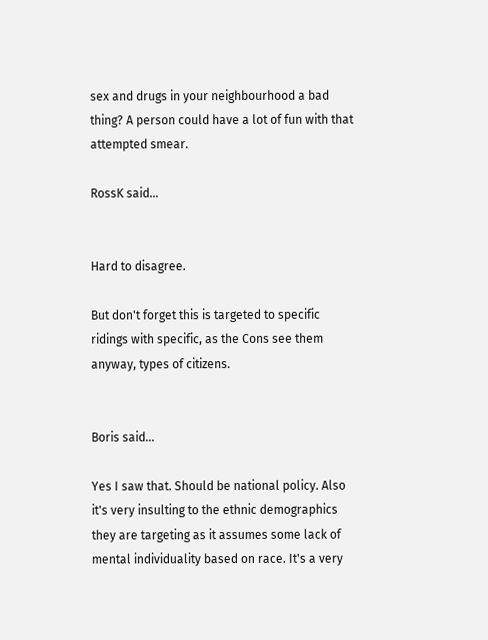sex and drugs in your neighbourhood a bad thing? A person could have a lot of fun with that attempted smear.

RossK said...


Hard to disagree.

But don't forget this is targeted to specific ridings with specific, as the Cons see them anyway, types of citizens.


Boris said...

Yes I saw that. Should be national policy. Also it's very insulting to the ethnic demographics they are targeting as it assumes some lack of mental individuality based on race. It's a very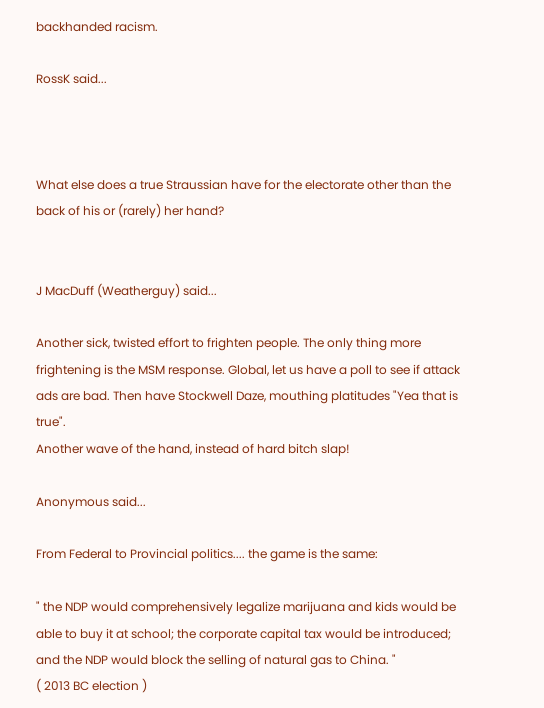backhanded racism.

RossK said...



What else does a true Straussian have for the electorate other than the back of his or (rarely) her hand?


J MacDuff (Weatherguy) said...

Another sick, twisted effort to frighten people. The only thing more frightening is the MSM response. Global, let us have a poll to see if attack ads are bad. Then have Stockwell Daze, mouthing platitudes "Yea that is true".
Another wave of the hand, instead of hard bitch slap!

Anonymous said...

From Federal to Provincial politics.... the game is the same:

" the NDP would comprehensively legalize marijuana and kids would be able to buy it at school; the corporate capital tax would be introduced; and the NDP would block the selling of natural gas to China. "
( 2013 BC election )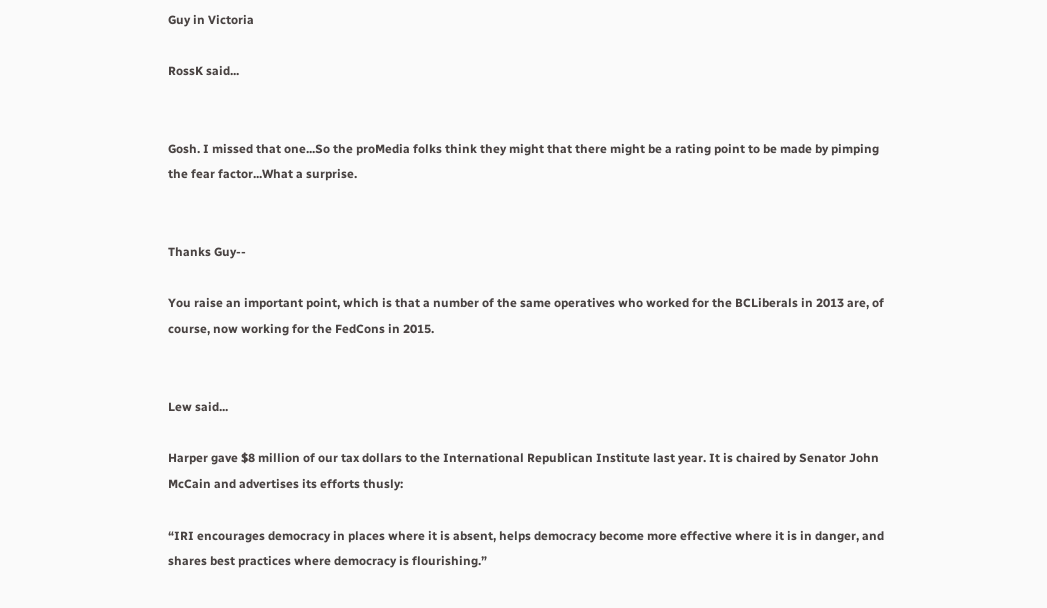Guy in Victoria

RossK said...


Gosh. I missed that one...So the proMedia folks think they might that there might be a rating point to be made by pimping the fear factor...What a surprise.


Thanks Guy--

You raise an important point, which is that a number of the same operatives who worked for the BCLiberals in 2013 are, of course, now working for the FedCons in 2015.


Lew said...

Harper gave $8 million of our tax dollars to the International Republican Institute last year. It is chaired by Senator John McCain and advertises its efforts thusly:

“IRI encourages democracy in places where it is absent, helps democracy become more effective where it is in danger, and shares best practices where democracy is flourishing.”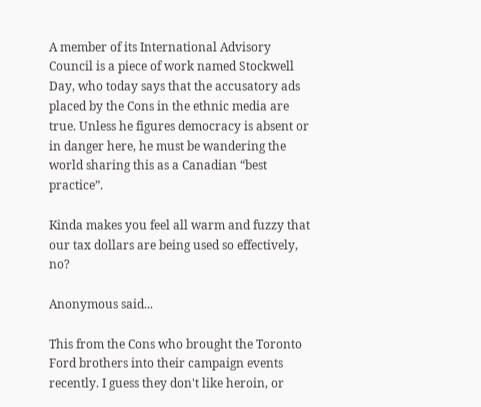A member of its International Advisory Council is a piece of work named Stockwell Day, who today says that the accusatory ads placed by the Cons in the ethnic media are true. Unless he figures democracy is absent or in danger here, he must be wandering the world sharing this as a Canadian “best practice”.

Kinda makes you feel all warm and fuzzy that our tax dollars are being used so effectively, no?

Anonymous said...

This from the Cons who brought the Toronto Ford brothers into their campaign events recently. I guess they don't like heroin, or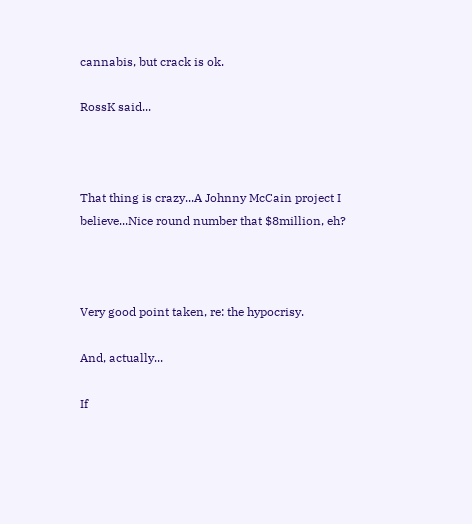cannabis, but crack is ok.

RossK said...



That thing is crazy...A Johnny McCain project I believe...Nice round number that $8million, eh?



Very good point taken, re: the hypocrisy.

And, actually...

If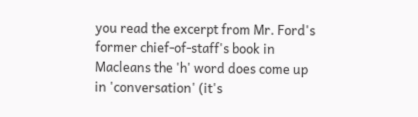you read the excerpt from Mr. Ford's former chief-of-staff's book in Macleans the 'h' word does come up in 'conversation' (it's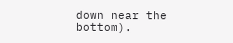down near the bottom).